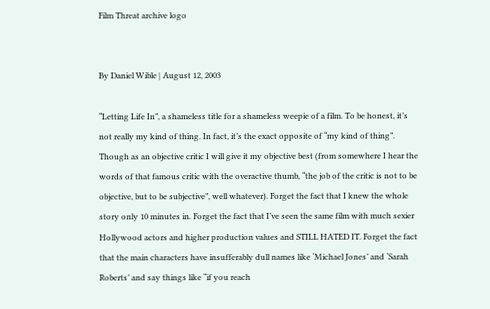Film Threat archive logo


By Daniel Wible | August 12, 2003

“Letting Life In”, a shameless title for a shameless weepie of a film. To be honest, it’s not really my kind of thing. In fact, it’s the exact opposite of “my kind of thing”. Though as an objective critic I will give it my objective best (from somewhere I hear the words of that famous critic with the overactive thumb, “the job of the critic is not to be objective, but to be subjective”, well whatever). Forget the fact that I knew the whole story only 10 minutes in. Forget the fact that I’ve seen the same film with much sexier Hollywood actors and higher production values and STILL HATED IT. Forget the fact that the main characters have insufferably dull names like ‘Michael Jones’ and ‘Sarah Roberts’ and say things like “if you reach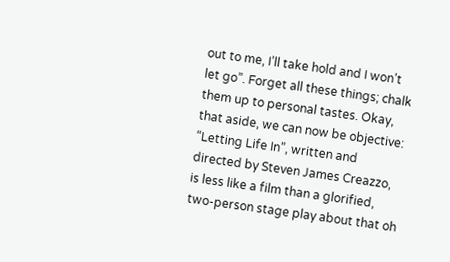out to me, I’ll take hold and I won’t let go”. Forget all these things; chalk them up to personal tastes. Okay, that aside, we can now be objective: “Letting Life In”, written and directed by Steven James Creazzo, is less like a film than a glorified, two-person stage play about that oh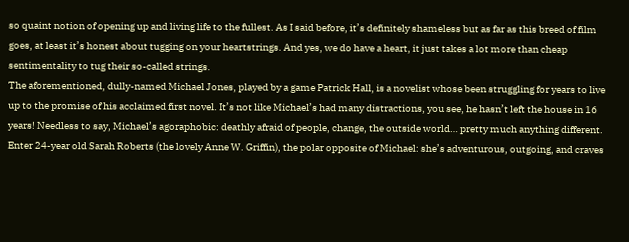so quaint notion of opening up and living life to the fullest. As I said before, it’s definitely shameless but as far as this breed of film goes, at least it’s honest about tugging on your heartstrings. And yes, we do have a heart, it just takes a lot more than cheap sentimentality to tug their so-called strings.
The aforementioned, dully-named Michael Jones, played by a game Patrick Hall, is a novelist whose been struggling for years to live up to the promise of his acclaimed first novel. It’s not like Michael’s had many distractions, you see, he hasn’t left the house in 16 years! Needless to say, Michael’s agoraphobic: deathly afraid of people, change, the outside world… pretty much anything different. Enter 24-year old Sarah Roberts (the lovely Anne W. Griffin), the polar opposite of Michael: she’s adventurous, outgoing, and craves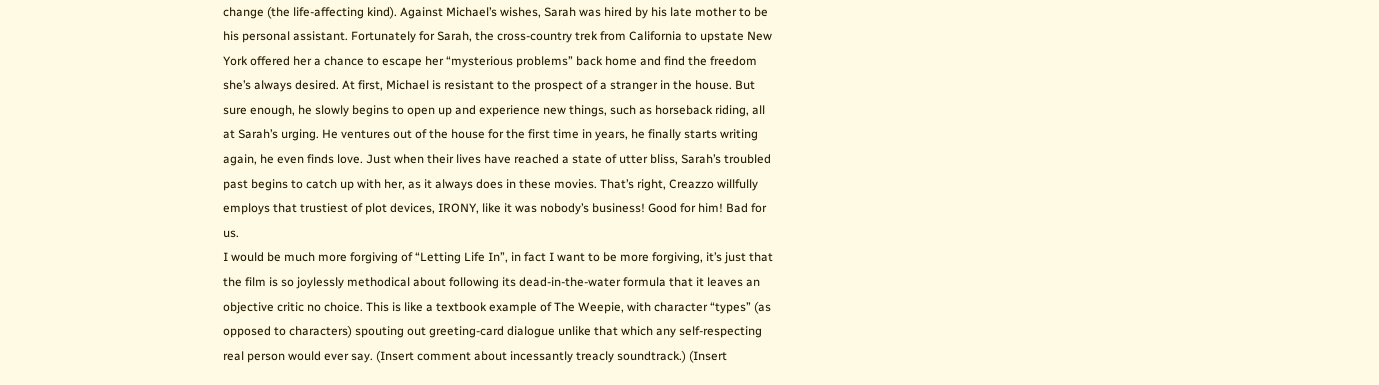change (the life-affecting kind). Against Michael’s wishes, Sarah was hired by his late mother to be his personal assistant. Fortunately for Sarah, the cross-country trek from California to upstate New York offered her a chance to escape her “mysterious problems” back home and find the freedom she’s always desired. At first, Michael is resistant to the prospect of a stranger in the house. But sure enough, he slowly begins to open up and experience new things, such as horseback riding, all at Sarah’s urging. He ventures out of the house for the first time in years, he finally starts writing again, he even finds love. Just when their lives have reached a state of utter bliss, Sarah’s troubled past begins to catch up with her, as it always does in these movies. That’s right, Creazzo willfully employs that trustiest of plot devices, IRONY, like it was nobody’s business! Good for him! Bad for us.
I would be much more forgiving of “Letting Life In”, in fact I want to be more forgiving, it’s just that the film is so joylessly methodical about following its dead-in-the-water formula that it leaves an objective critic no choice. This is like a textbook example of The Weepie, with character “types” (as opposed to characters) spouting out greeting-card dialogue unlike that which any self-respecting real person would ever say. (Insert comment about incessantly treacly soundtrack.) (Insert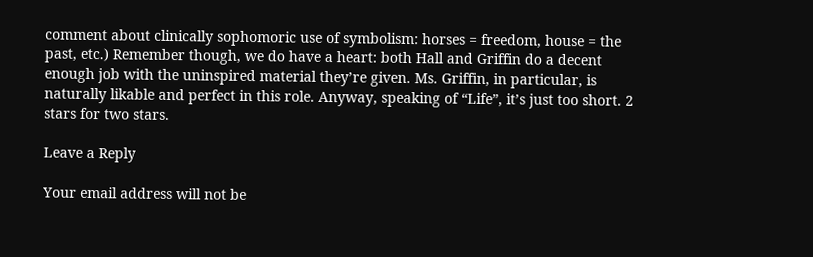comment about clinically sophomoric use of symbolism: horses = freedom, house = the past, etc.) Remember though, we do have a heart: both Hall and Griffin do a decent enough job with the uninspired material they’re given. Ms. Griffin, in particular, is naturally likable and perfect in this role. Anyway, speaking of “Life”, it’s just too short. 2 stars for two stars.

Leave a Reply

Your email address will not be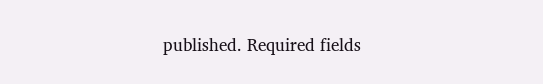published. Required fields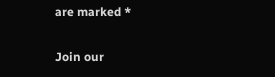are marked *

Join our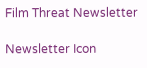Film Threat Newsletter

Newsletter Icon